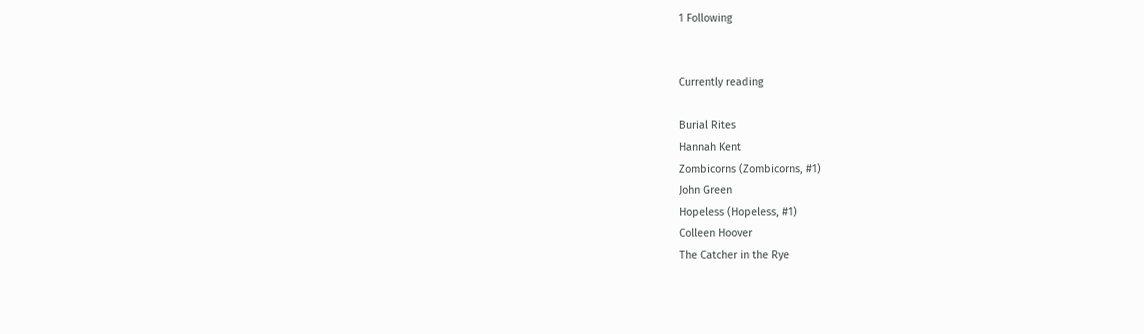1 Following


Currently reading

Burial Rites
Hannah Kent
Zombicorns (Zombicorns, #1)
John Green
Hopeless (Hopeless, #1)
Colleen Hoover
The Catcher in the Rye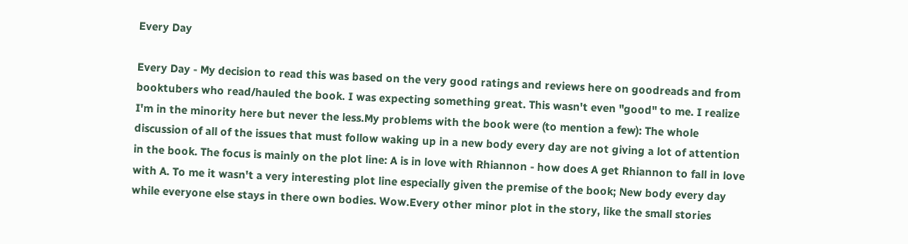Every Day

Every Day - My decision to read this was based on the very good ratings and reviews here on goodreads and from booktubers who read/hauled the book. I was expecting something great. This wasn't even "good" to me. I realize I'm in the minority here but never the less.My problems with the book were (to mention a few): The whole discussion of all of the issues that must follow waking up in a new body every day are not giving a lot of attention in the book. The focus is mainly on the plot line: A is in love with Rhiannon - how does A get Rhiannon to fall in love with A. To me it wasn't a very interesting plot line especially given the premise of the book; New body every day while everyone else stays in there own bodies. Wow.Every other minor plot in the story, like the small stories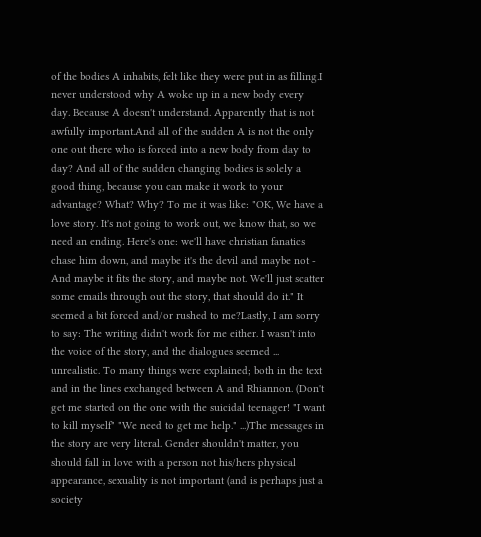of the bodies A inhabits, felt like they were put in as filling.I never understood why A woke up in a new body every day. Because A doesn't understand. Apparently that is not awfully important.And all of the sudden A is not the only one out there who is forced into a new body from day to day? And all of the sudden changing bodies is solely a good thing, because you can make it work to your advantage? What? Why? To me it was like: "OK, We have a love story. It's not going to work out, we know that, so we need an ending. Here's one: we'll have christian fanatics chase him down, and maybe it's the devil and maybe not - And maybe it fits the story, and maybe not. We'll just scatter some emails through out the story, that should do it." It seemed a bit forced and/or rushed to me?Lastly, I am sorry to say: The writing didn't work for me either. I wasn't into the voice of the story, and the dialogues seemed ... unrealistic. To many things were explained; both in the text and in the lines exchanged between A and Rhiannon. (Don't get me started on the one with the suicidal teenager! "I want to kill myself" "We need to get me help." ...)The messages in the story are very literal. Gender shouldn't matter, you should fall in love with a person not his/hers physical appearance, sexuality is not important (and is perhaps just a society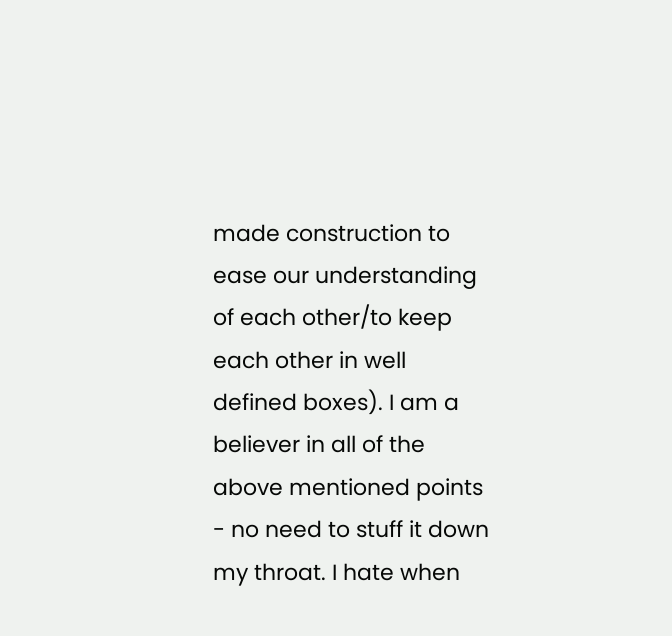made construction to ease our understanding of each other/to keep each other in well defined boxes). I am a believer in all of the above mentioned points - no need to stuff it down my throat. I hate when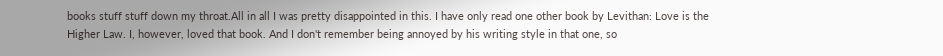books stuff stuff down my throat.All in all I was pretty disappointed in this. I have only read one other book by Levithan: Love is the Higher Law. I, however, loved that book. And I don't remember being annoyed by his writing style in that one, so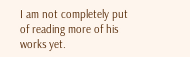I am not completely put of reading more of his works yet.